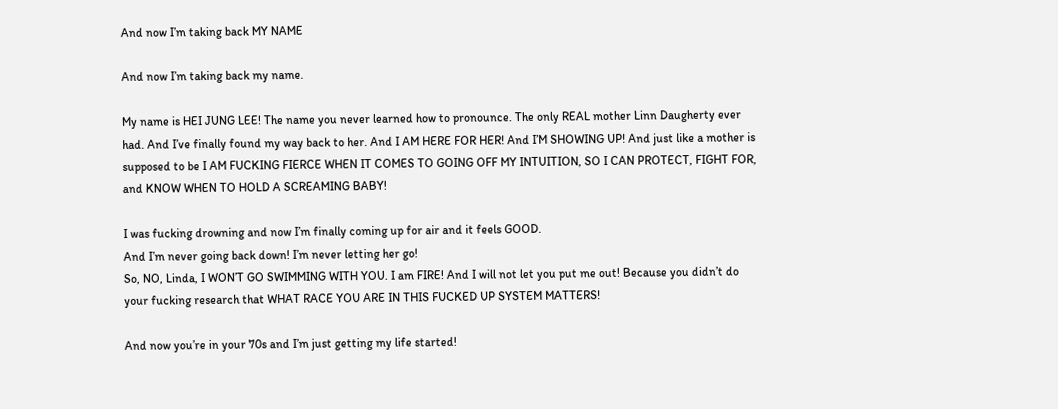And now I’m taking back MY NAME

And now I’m taking back my name.

My name is HEI JUNG LEE! The name you never learned how to pronounce. The only REAL mother Linn Daugherty ever had. And I’ve finally found my way back to her. And I AM HERE FOR HER! And I’M SHOWING UP! And just like a mother is supposed to be I AM FUCKING FIERCE WHEN IT COMES TO GOING OFF MY INTUITION, SO I CAN PROTECT, FIGHT FOR, and KNOW WHEN TO HOLD A SCREAMING BABY!

I was fucking drowning and now I’m finally coming up for air and it feels GOOD.
And I’m never going back down! I’m never letting her go!
So, NO, Linda, I WON’T GO SWIMMING WITH YOU. I am FIRE! And I will not let you put me out! Because you didn’t do your fucking research that WHAT RACE YOU ARE IN THIS FUCKED UP SYSTEM MATTERS!

And now you’re in your 70s and I’m just getting my life started!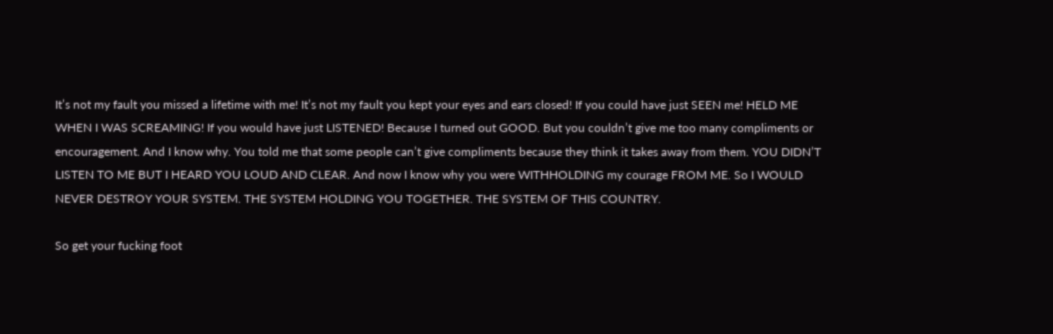It’s not my fault you missed a lifetime with me! It’s not my fault you kept your eyes and ears closed! If you could have just SEEN me! HELD ME WHEN I WAS SCREAMING! If you would have just LISTENED! Because I turned out GOOD. But you couldn’t give me too many compliments or encouragement. And I know why. You told me that some people can’t give compliments because they think it takes away from them. YOU DIDN’T LISTEN TO ME BUT I HEARD YOU LOUD AND CLEAR. And now I know why you were WITHHOLDING my courage FROM ME. So I WOULD NEVER DESTROY YOUR SYSTEM. THE SYSTEM HOLDING YOU TOGETHER. THE SYSTEM OF THIS COUNTRY.

So get your fucking foot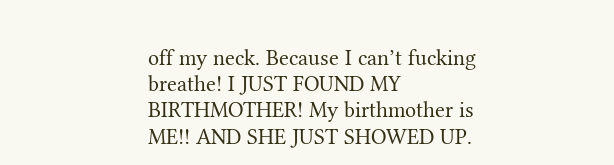off my neck. Because I can’t fucking breathe! I JUST FOUND MY BIRTHMOTHER! My birthmother is ME!! AND SHE JUST SHOWED UP.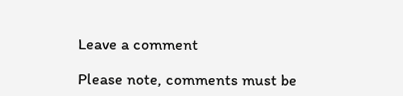Leave a comment

Please note, comments must be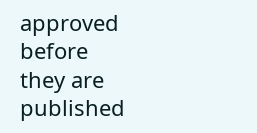approved before they are published